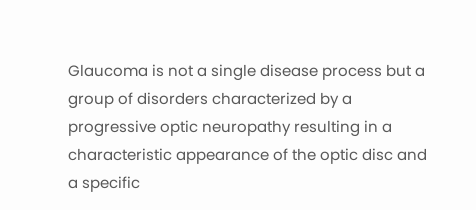Glaucoma is not a single disease process but a group of disorders characterized by a progressive optic neuropathy resulting in a characteristic appearance of the optic disc and a specific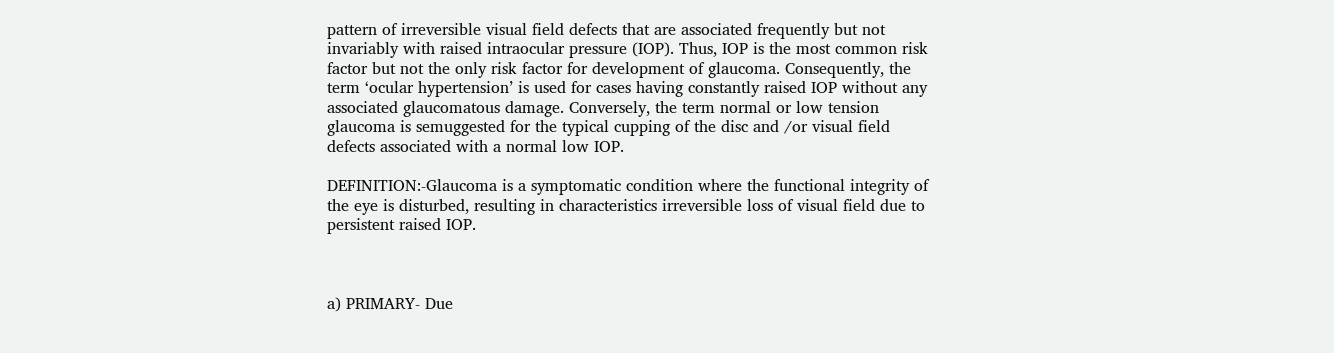pattern of irreversible visual field defects that are associated frequently but not invariably with raised intraocular pressure (IOP). Thus, IOP is the most common risk factor but not the only risk factor for development of glaucoma. Consequently, the term ‘ocular hypertension’ is used for cases having constantly raised IOP without any associated glaucomatous damage. Conversely, the term normal or low tension glaucoma is semuggested for the typical cupping of the disc and /or visual field defects associated with a normal low IOP.

DEFINITION:-Glaucoma is a symptomatic condition where the functional integrity of the eye is disturbed, resulting in characteristics irreversible loss of visual field due to persistent raised IOP.



a) PRIMARY- Due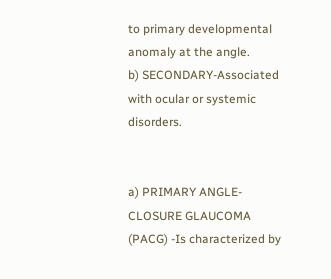to primary developmental anomaly at the angle.
b) SECONDARY-Associated with ocular or systemic disorders.


a) PRIMARY ANGLE-CLOSURE GLAUCOMA (PACG) -Is characterized by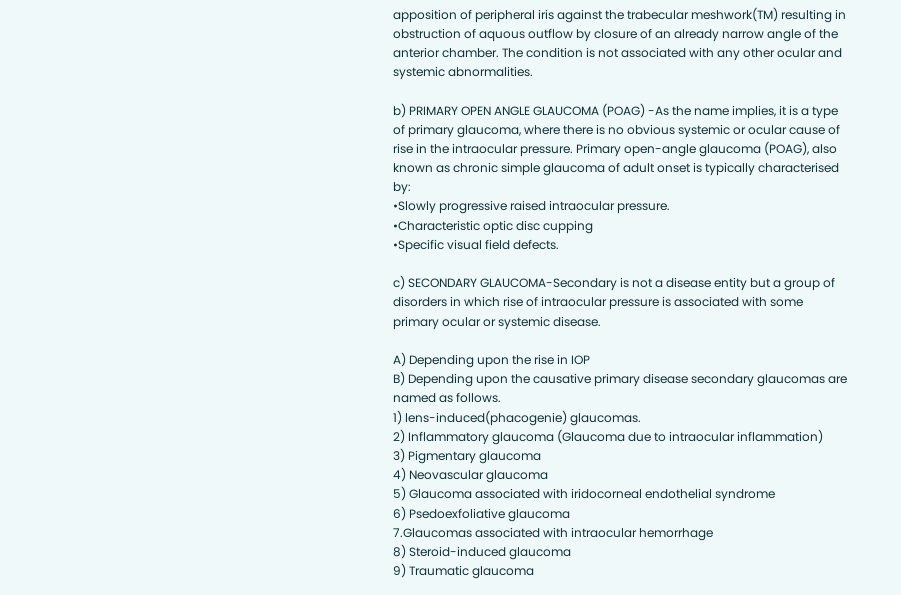apposition of peripheral iris against the trabecular meshwork(TM) resulting in obstruction of aquous outflow by closure of an already narrow angle of the anterior chamber. The condition is not associated with any other ocular and systemic abnormalities.

b) PRIMARY OPEN ANGLE GLAUCOMA (POAG) -As the name implies, it is a type of primary glaucoma, where there is no obvious systemic or ocular cause of rise in the intraocular pressure. Primary open-angle glaucoma (POAG), also known as chronic simple glaucoma of adult onset is typically characterised by:
•Slowly progressive raised intraocular pressure.
•Characteristic optic disc cupping
•Specific visual field defects.

c) SECONDARY GLAUCOMA-Secondary is not a disease entity but a group of disorders in which rise of intraocular pressure is associated with some primary ocular or systemic disease.

A) Depending upon the rise in IOP
B) Depending upon the causative primary disease secondary glaucomas are named as follows.
1) lens-induced(phacogenie) glaucomas.
2) Inflammatory glaucoma (Glaucoma due to intraocular inflammation)
3) Pigmentary glaucoma
4) Neovascular glaucoma
5) Glaucoma associated with iridocorneal endothelial syndrome
6) Psedoexfoliative glaucoma
7.Glaucomas associated with intraocular hemorrhage
8) Steroid-induced glaucoma
9) Traumatic glaucoma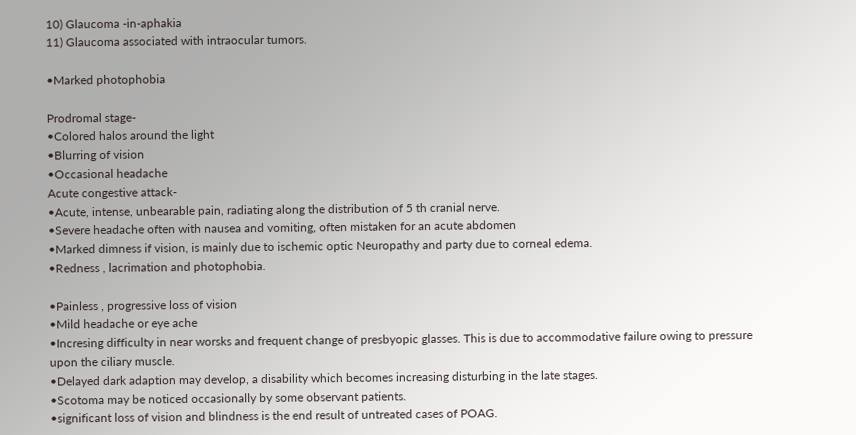10) Glaucoma -in-aphakia
11) Glaucoma associated with intraocular tumors.

•Marked photophobia

Prodromal stage-
•Colored halos around the light
•Blurring of vision
•Occasional headache
Acute congestive attack-
•Acute, intense, unbearable pain, radiating along the distribution of 5 th cranial nerve.
•Severe headache often with nausea and vomiting, often mistaken for an acute abdomen
•Marked dimness if vision, is mainly due to ischemic optic Neuropathy and party due to corneal edema.
•Redness , lacrimation and photophobia.

•Painless , progressive loss of vision
•Mild headache or eye ache
•Incresing difficulty in near worsks and frequent change of presbyopic glasses. This is due to accommodative failure owing to pressure upon the ciliary muscle.
•Delayed dark adaption may develop, a disability which becomes increasing disturbing in the late stages.
•Scotoma may be noticed occasionally by some observant patients.
•significant loss of vision and blindness is the end result of untreated cases of POAG.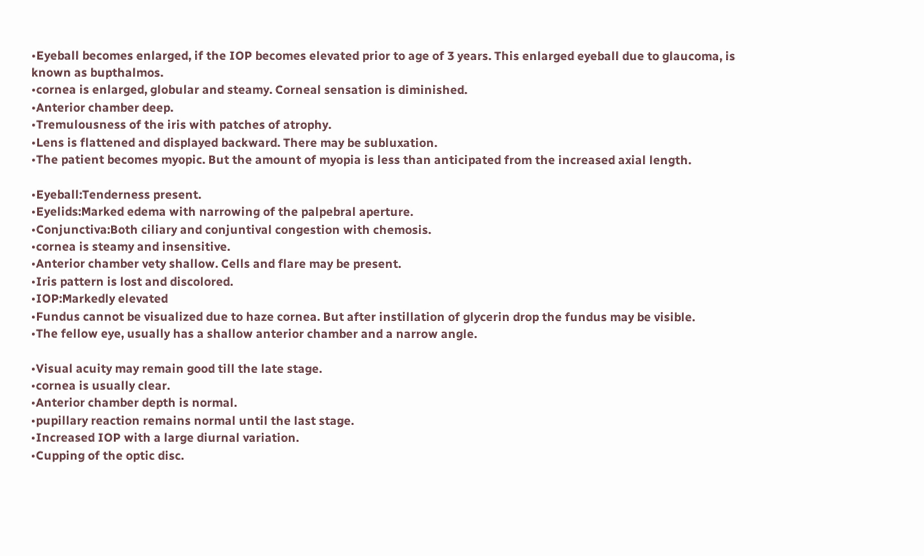•Eyeball becomes enlarged, if the IOP becomes elevated prior to age of 3 years. This enlarged eyeball due to glaucoma, is known as bupthalmos.
•cornea is enlarged, globular and steamy. Corneal sensation is diminished.
•Anterior chamber deep.
•Tremulousness of the iris with patches of atrophy.
•Lens is flattened and displayed backward. There may be subluxation.
•The patient becomes myopic. But the amount of myopia is less than anticipated from the increased axial length.

•Eyeball:Tenderness present.
•Eyelids:Marked edema with narrowing of the palpebral aperture.
•Conjunctiva:Both ciliary and conjuntival congestion with chemosis.
•cornea is steamy and insensitive.
•Anterior chamber vety shallow. Cells and flare may be present.
•Iris pattern is lost and discolored.
•IOP:Markedly elevated
•Fundus cannot be visualized due to haze cornea. But after instillation of glycerin drop the fundus may be visible.
•The fellow eye, usually has a shallow anterior chamber and a narrow angle.

•Visual acuity may remain good till the late stage.
•cornea is usually clear.
•Anterior chamber depth is normal.
•pupillary reaction remains normal until the last stage.
•Increased IOP with a large diurnal variation.
•Cupping of the optic disc.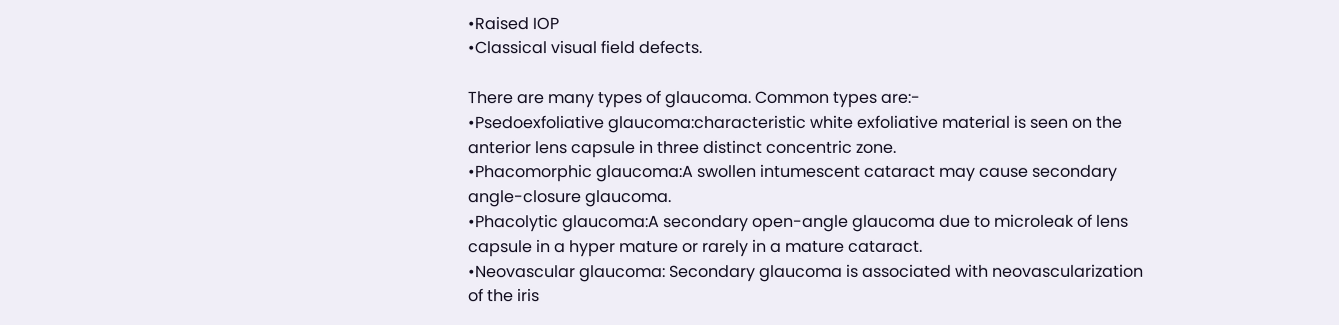•Raised IOP
•Classical visual field defects.

There are many types of glaucoma. Common types are:-
•Psedoexfoliative glaucoma:characteristic white exfoliative material is seen on the anterior lens capsule in three distinct concentric zone.
•Phacomorphic glaucoma:A swollen intumescent cataract may cause secondary angle-closure glaucoma.
•Phacolytic glaucoma:A secondary open-angle glaucoma due to microleak of lens capsule in a hyper mature or rarely in a mature cataract.
•Neovascular glaucoma: Secondary glaucoma is associated with neovascularization of the iris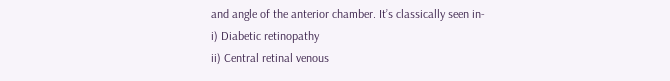and angle of the anterior chamber. It’s classically seen in-
i) Diabetic retinopathy
ii) Central retinal venous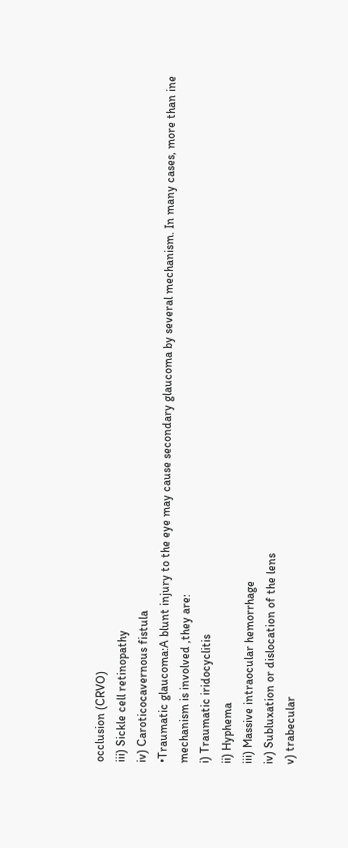occlusion (CRVO)
iii) Sickle cell retinopathy
iv) Caroticocavernous fistula
•Traumatic glaucoma:A blunt injury to the eye may cause secondary glaucoma by several mechanism. In many cases, more than ine mechanism is involved ,they are:
i) Traumatic iridocyclitis
ii) Hyphema
iii) Massive intraocular hemorrhage
iv) Subluxation or dislocation of the lens
v) trabecular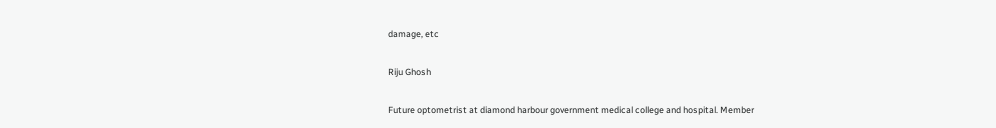damage, etc

Riju Ghosh

Future optometrist at diamond harbour government medical college and hospital. Member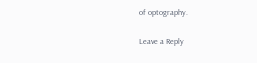of optography.

Leave a Reply